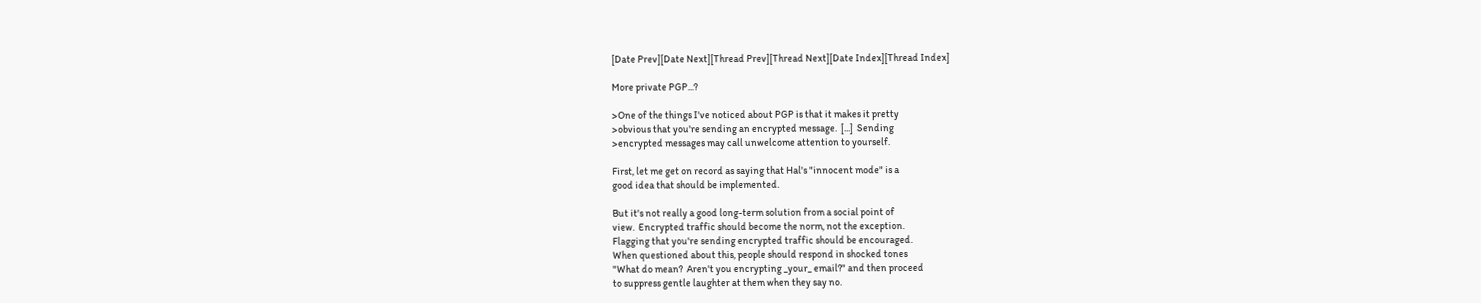[Date Prev][Date Next][Thread Prev][Thread Next][Date Index][Thread Index]

More private PGP...?

>One of the things I've noticed about PGP is that it makes it pretty
>obvious that you're sending an encrypted message.  [...]  Sending
>encrypted messages may call unwelcome attention to yourself.

First, let me get on record as saying that Hal's "innocent mode" is a
good idea that should be implemented.

But it's not really a good long-term solution from a social point of
view.  Encrypted traffic should become the norm, not the exception.
Flagging that you're sending encrypted traffic should be encouraged.
When questioned about this, people should respond in shocked tones
"What do mean?  Aren't you encrypting _your_ email?" and then proceed
to suppress gentle laughter at them when they say no.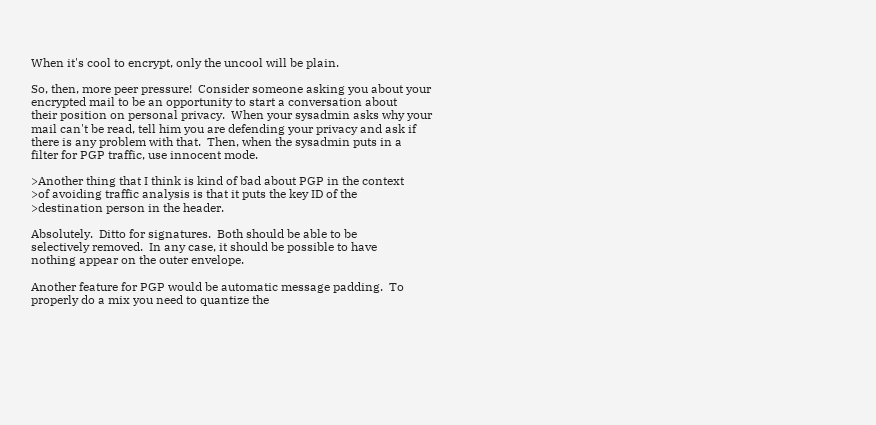When it's cool to encrypt, only the uncool will be plain.

So, then, more peer pressure!  Consider someone asking you about your
encrypted mail to be an opportunity to start a conversation about
their position on personal privacy.  When your sysadmin asks why your
mail can't be read, tell him you are defending your privacy and ask if
there is any problem with that.  Then, when the sysadmin puts in a
filter for PGP traffic, use innocent mode.

>Another thing that I think is kind of bad about PGP in the context
>of avoiding traffic analysis is that it puts the key ID of the
>destination person in the header.

Absolutely.  Ditto for signatures.  Both should be able to be
selectively removed.  In any case, it should be possible to have
nothing appear on the outer envelope.

Another feature for PGP would be automatic message padding.  To
properly do a mix you need to quantize the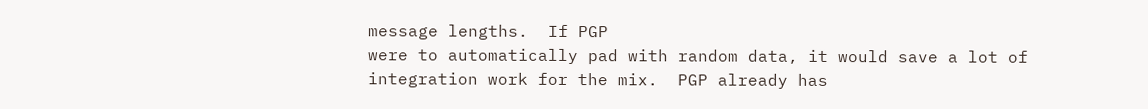message lengths.  If PGP
were to automatically pad with random data, it would save a lot of
integration work for the mix.  PGP already has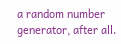a random number
generator, after all.